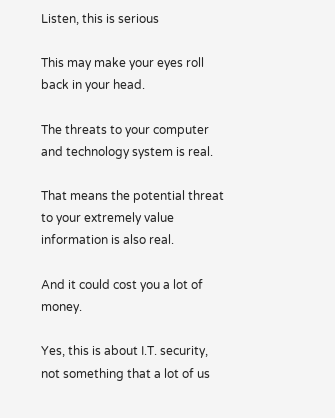Listen, this is serious

This may make your eyes roll back in your head.

The threats to your computer and technology system is real.

That means the potential threat to your extremely value information is also real.

And it could cost you a lot of money.

Yes, this is about I.T. security, not something that a lot of us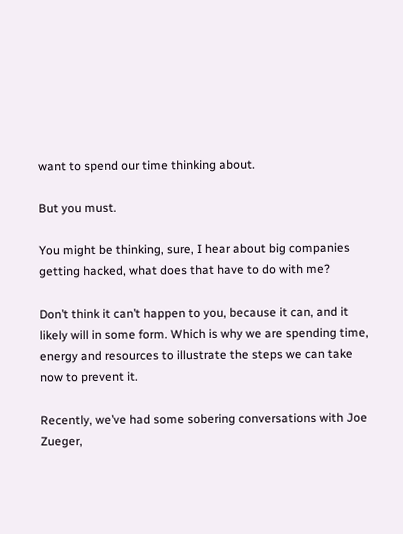want to spend our time thinking about.

But you must.

You might be thinking, sure, I hear about big companies getting hacked, what does that have to do with me?

Don’t think it can’t happen to you, because it can, and it likely will in some form. Which is why we are spending time, energy and resources to illustrate the steps we can take now to prevent it.

Recently, we’ve had some sobering conversations with Joe Zueger,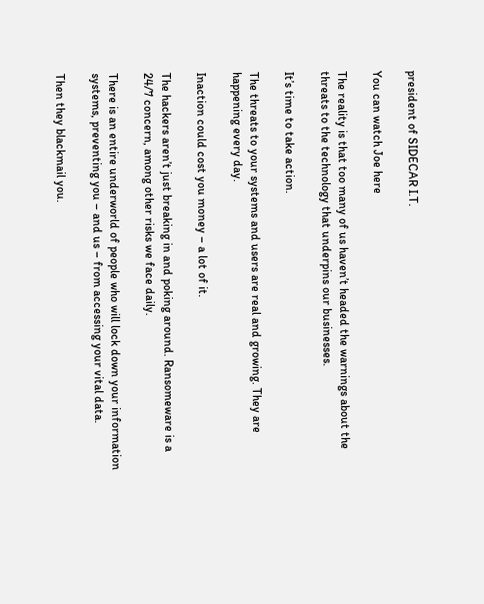president of SIDECAR I.T.

You can watch Joe here

The reality is that too many of us haven’t headed the warnings about the threats to the technology that underpins our businesses.

It’s time to take action.

The threats to your systems and users are real and growing. They are happening every day.

Inaction could cost you money – a lot of it.

The hackers aren’t just breaking in and poking around. Ransomeware is a 24/7 concern, among other risks we face daily.

There is an entire underworld of people who will lock down your information systems, preventing you – and us – from accessing your vital data.

Then they blackmail you.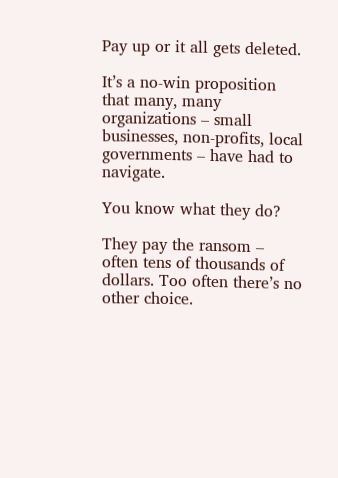Pay up or it all gets deleted.

It’s a no-win proposition that many, many organizations – small businesses, non-profits, local governments – have had to navigate.

You know what they do?

They pay the ransom – often tens of thousands of dollars. Too often there’s no other choice.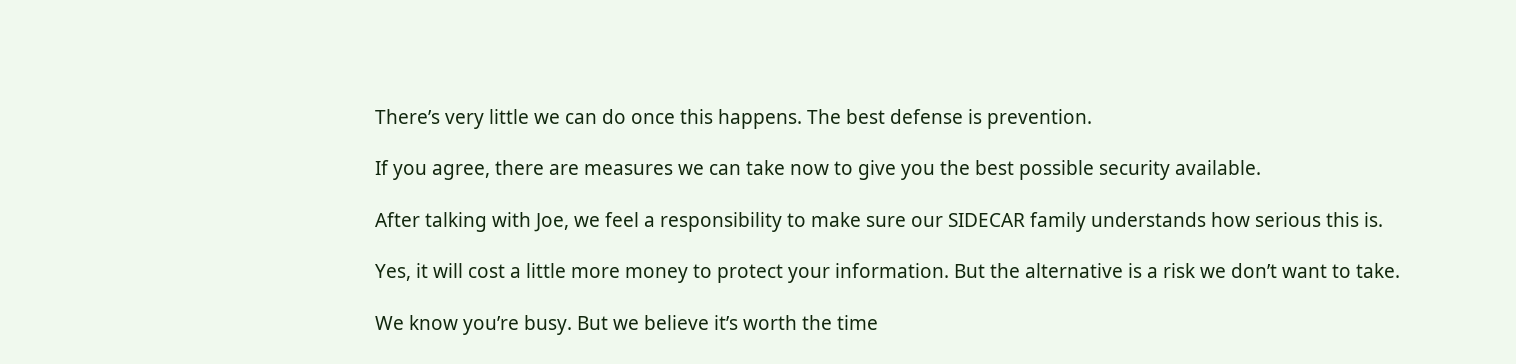There’s very little we can do once this happens. The best defense is prevention.

If you agree, there are measures we can take now to give you the best possible security available.

After talking with Joe, we feel a responsibility to make sure our SIDECAR family understands how serious this is.

Yes, it will cost a little more money to protect your information. But the alternative is a risk we don’t want to take.

We know you’re busy. But we believe it’s worth the time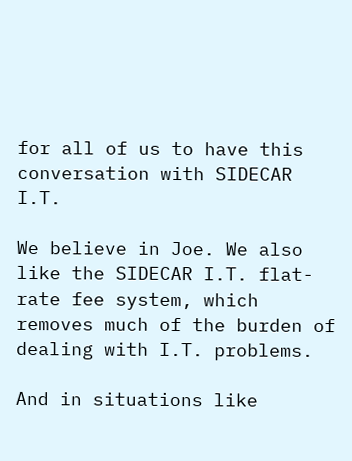for all of us to have this conversation with SIDECAR I.T.

We believe in Joe. We also like the SIDECAR I.T. flat-rate fee system, which removes much of the burden of dealing with I.T. problems.

And in situations like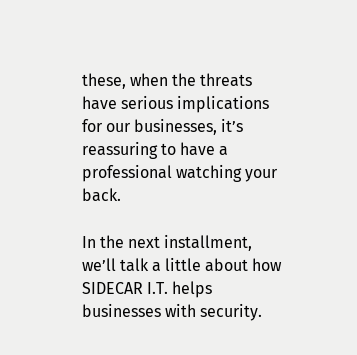these, when the threats have serious implications for our businesses, it’s reassuring to have a professional watching your back.

In the next installment, we’ll talk a little about how SIDECAR I.T. helps businesses with security.